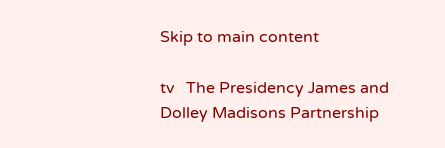Skip to main content

tv   The Presidency James and Dolley Madisons Partnership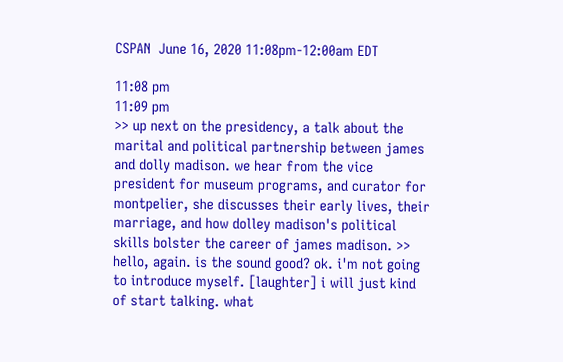CSPAN  June 16, 2020 11:08pm-12:00am EDT

11:08 pm
11:09 pm
>> up next on the presidency, a talk about the marital and political partnership between james and dolly madison. we hear from the vice president for museum programs, and curator for montpelier, she discusses their early lives, their marriage, and how dolley madison's political skills bolster the career of james madison. >> hello, again. is the sound good? ok. i'm not going to introduce myself. [laughter] i will just kind of start talking. what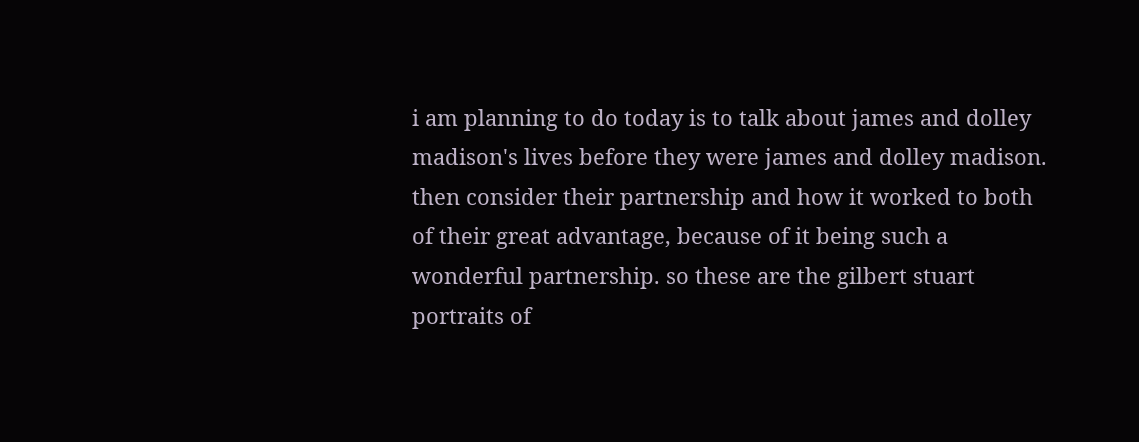i am planning to do today is to talk about james and dolley madison's lives before they were james and dolley madison. then consider their partnership and how it worked to both of their great advantage, because of it being such a wonderful partnership. so these are the gilbert stuart portraits of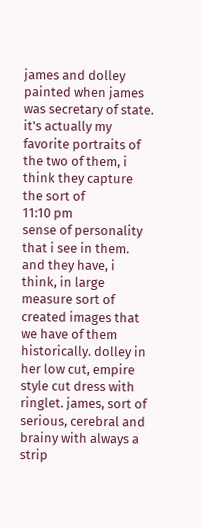james and dolley painted when james was secretary of state. it's actually my favorite portraits of the two of them, i think they capture the sort of
11:10 pm
sense of personality that i see in them. and they have, i think, in large measure sort of created images that we have of them historically. dolley in her low cut, empire style cut dress with ringlet. james, sort of serious, cerebral and brainy with always a strip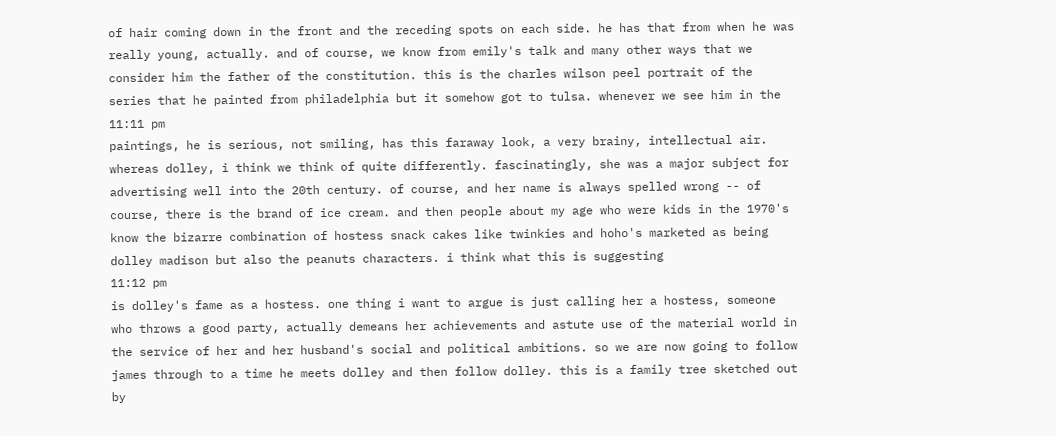of hair coming down in the front and the receding spots on each side. he has that from when he was really young, actually. and of course, we know from emily's talk and many other ways that we consider him the father of the constitution. this is the charles wilson peel portrait of the series that he painted from philadelphia but it somehow got to tulsa. whenever we see him in the
11:11 pm
paintings, he is serious, not smiling, has this faraway look, a very brainy, intellectual air. whereas dolley, i think we think of quite differently. fascinatingly, she was a major subject for advertising well into the 20th century. of course, and her name is always spelled wrong -- of course, there is the brand of ice cream. and then people about my age who were kids in the 1970's know the bizarre combination of hostess snack cakes like twinkies and hoho's marketed as being dolley madison but also the peanuts characters. i think what this is suggesting
11:12 pm
is dolley's fame as a hostess. one thing i want to argue is just calling her a hostess, someone who throws a good party, actually demeans her achievements and astute use of the material world in the service of her and her husband's social and political ambitions. so we are now going to follow james through to a time he meets dolley and then follow dolley. this is a family tree sketched out by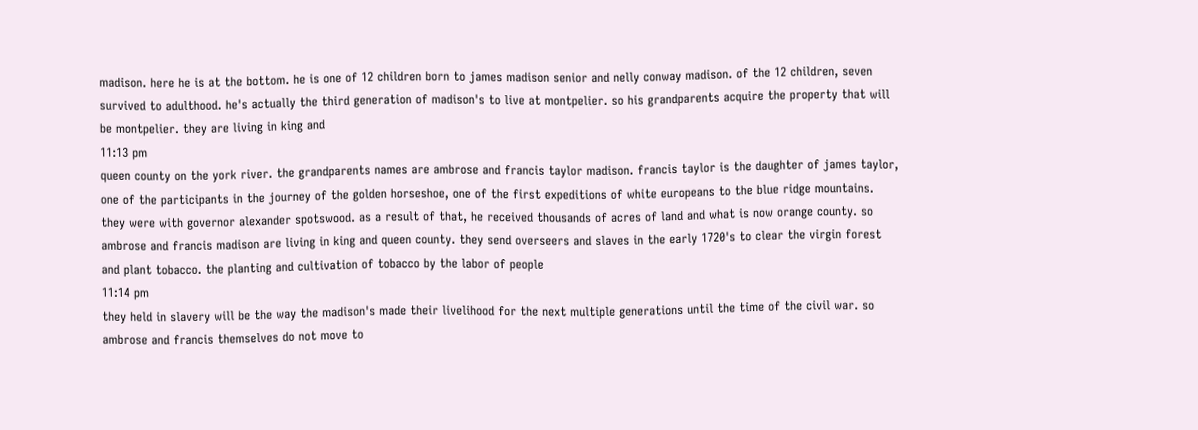madison. here he is at the bottom. he is one of 12 children born to james madison senior and nelly conway madison. of the 12 children, seven survived to adulthood. he's actually the third generation of madison's to live at montpelier. so his grandparents acquire the property that will be montpelier. they are living in king and
11:13 pm
queen county on the york river. the grandparents names are ambrose and francis taylor madison. francis taylor is the daughter of james taylor, one of the participants in the journey of the golden horseshoe, one of the first expeditions of white europeans to the blue ridge mountains. they were with governor alexander spotswood. as a result of that, he received thousands of acres of land and what is now orange county. so ambrose and francis madison are living in king and queen county. they send overseers and slaves in the early 1720's to clear the virgin forest and plant tobacco. the planting and cultivation of tobacco by the labor of people
11:14 pm
they held in slavery will be the way the madison's made their livelihood for the next multiple generations until the time of the civil war. so ambrose and francis themselves do not move to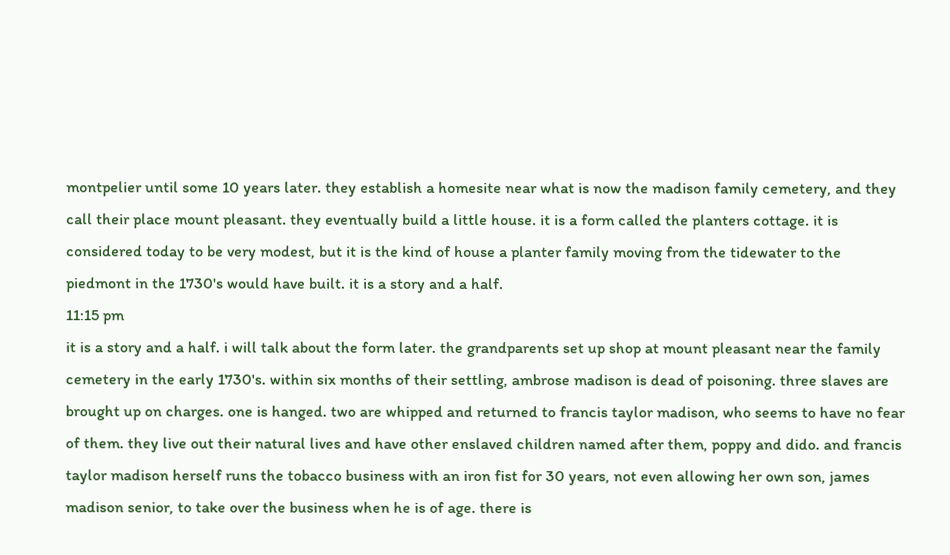montpelier until some 10 years later. they establish a homesite near what is now the madison family cemetery, and they call their place mount pleasant. they eventually build a little house. it is a form called the planters cottage. it is considered today to be very modest, but it is the kind of house a planter family moving from the tidewater to the piedmont in the 1730's would have built. it is a story and a half.
11:15 pm
it is a story and a half. i will talk about the form later. the grandparents set up shop at mount pleasant near the family cemetery in the early 1730's. within six months of their settling, ambrose madison is dead of poisoning. three slaves are brought up on charges. one is hanged. two are whipped and returned to francis taylor madison, who seems to have no fear of them. they live out their natural lives and have other enslaved children named after them, poppy and dido. and francis taylor madison herself runs the tobacco business with an iron fist for 30 years, not even allowing her own son, james madison senior, to take over the business when he is of age. there is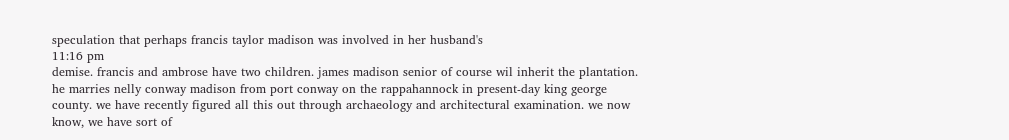speculation that perhaps francis taylor madison was involved in her husband's
11:16 pm
demise. francis and ambrose have two children. james madison senior of course wil inherit the plantation. he marries nelly conway madison from port conway on the rappahannock in present-day king george county. we have recently figured all this out through archaeology and architectural examination. we now know, we have sort of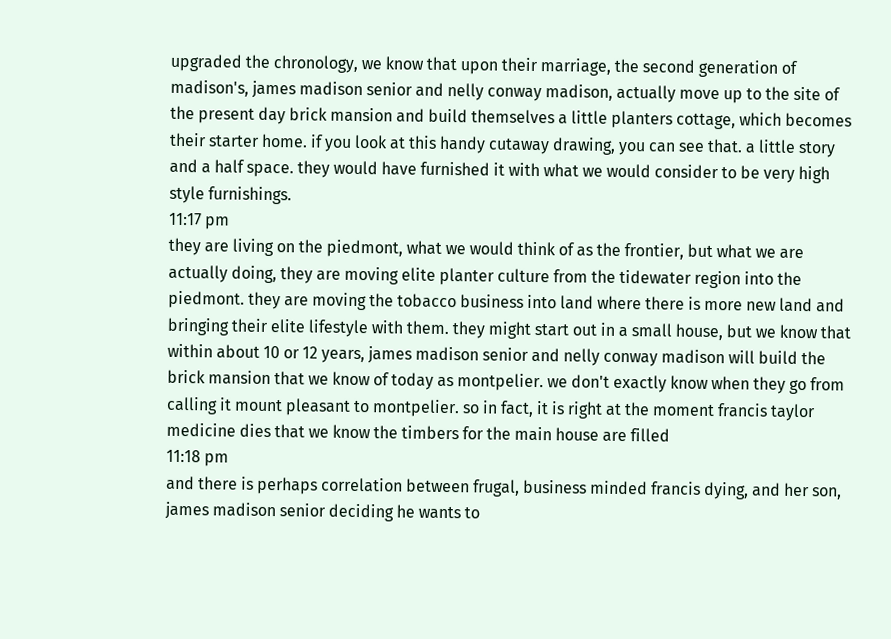upgraded the chronology, we know that upon their marriage, the second generation of madison's, james madison senior and nelly conway madison, actually move up to the site of the present day brick mansion and build themselves a little planters cottage, which becomes their starter home. if you look at this handy cutaway drawing, you can see that. a little story and a half space. they would have furnished it with what we would consider to be very high style furnishings.
11:17 pm
they are living on the piedmont, what we would think of as the frontier, but what we are actually doing, they are moving elite planter culture from the tidewater region into the piedmont. they are moving the tobacco business into land where there is more new land and bringing their elite lifestyle with them. they might start out in a small house, but we know that within about 10 or 12 years, james madison senior and nelly conway madison will build the brick mansion that we know of today as montpelier. we don't exactly know when they go from calling it mount pleasant to montpelier. so in fact, it is right at the moment francis taylor medicine dies that we know the timbers for the main house are filled
11:18 pm
and there is perhaps correlation between frugal, business minded francis dying, and her son, james madison senior deciding he wants to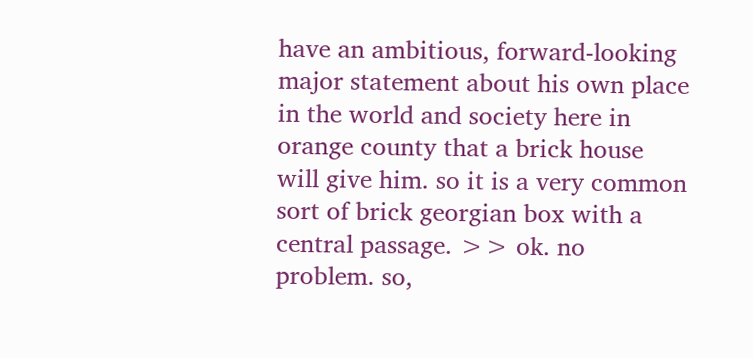have an ambitious, forward-looking major statement about his own place in the world and society here in orange county that a brick house will give him. so it is a very common sort of brick georgian box with a central passage. >> ok. no problem. so,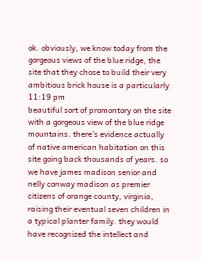ok. obviously, we know today from the gorgeous views of the blue ridge, the site that they chose to build their very ambitious brick house is a particularly
11:19 pm
beautiful sort of promontory on the site with a gorgeous view of the blue ridge mountains. there's evidence actually of native american habitation on this site going back thousands of years. so we have james madison senior and nelly conway madison as premier citizens of orange county, virginia, raising their eventual seven children in a typical planter family. they would have recognized the intellect and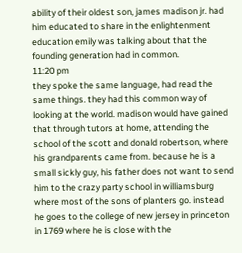ability of their oldest son, james madison jr. had him educated to share in the enlightenment education emily was talking about that the founding generation had in common.
11:20 pm
they spoke the same language, had read the same things. they had this common way of looking at the world. madison would have gained that through tutors at home, attending the school of the scott and donald robertson, where his grandparents came from. because he is a small sickly guy, his father does not want to send him to the crazy party school in williamsburg where most of the sons of planters go. instead he goes to the college of new jersey in princeton in 1769 where he is close with the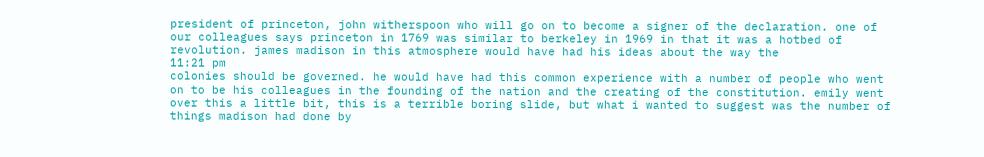president of princeton, john witherspoon who will go on to become a signer of the declaration. one of our colleagues says princeton in 1769 was similar to berkeley in 1969 in that it was a hotbed of revolution. james madison in this atmosphere would have had his ideas about the way the
11:21 pm
colonies should be governed. he would have had this common experience with a number of people who went on to be his colleagues in the founding of the nation and the creating of the constitution. emily went over this a little bit, this is a terrible boring slide, but what i wanted to suggest was the number of things madison had done by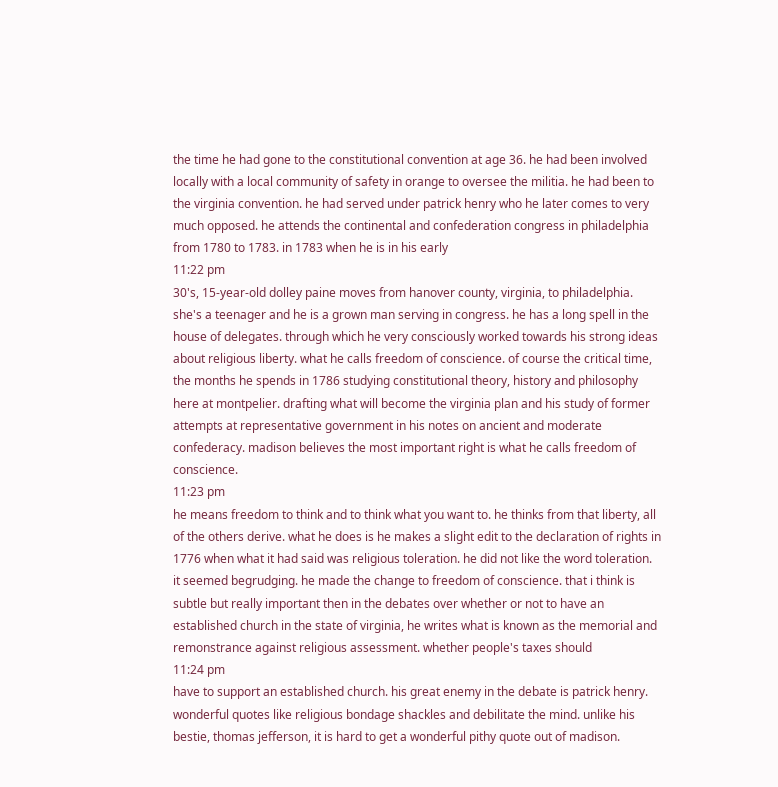the time he had gone to the constitutional convention at age 36. he had been involved locally with a local community of safety in orange to oversee the militia. he had been to the virginia convention. he had served under patrick henry who he later comes to very much opposed. he attends the continental and confederation congress in philadelphia from 1780 to 1783. in 1783 when he is in his early
11:22 pm
30's, 15-year-old dolley paine moves from hanover county, virginia, to philadelphia. she's a teenager and he is a grown man serving in congress. he has a long spell in the house of delegates. through which he very consciously worked towards his strong ideas about religious liberty. what he calls freedom of conscience. of course the critical time, the months he spends in 1786 studying constitutional theory, history and philosophy here at montpelier. drafting what will become the virginia plan and his study of former attempts at representative government in his notes on ancient and moderate confederacy. madison believes the most important right is what he calls freedom of conscience.
11:23 pm
he means freedom to think and to think what you want to. he thinks from that liberty, all of the others derive. what he does is he makes a slight edit to the declaration of rights in 1776 when what it had said was religious toleration. he did not like the word toleration. it seemed begrudging. he made the change to freedom of conscience. that i think is subtle but really important then in the debates over whether or not to have an established church in the state of virginia, he writes what is known as the memorial and remonstrance against religious assessment. whether people's taxes should
11:24 pm
have to support an established church. his great enemy in the debate is patrick henry. wonderful quotes like religious bondage shackles and debilitate the mind. unlike his bestie, thomas jefferson, it is hard to get a wonderful pithy quote out of madison.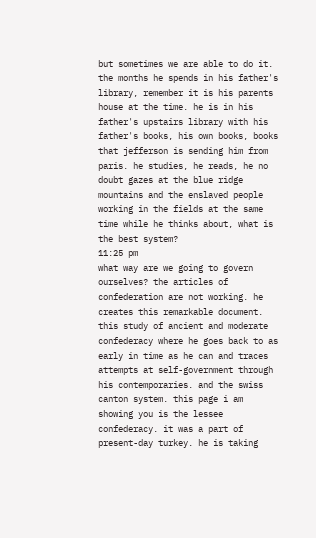but sometimes we are able to do it. the months he spends in his father's library, remember it is his parents house at the time. he is in his father's upstairs library with his father's books, his own books, books that jefferson is sending him from paris. he studies, he reads, he no doubt gazes at the blue ridge mountains and the enslaved people working in the fields at the same time while he thinks about, what is the best system?
11:25 pm
what way are we going to govern ourselves? the articles of confederation are not working. he creates this remarkable document. this study of ancient and moderate confederacy where he goes back to as early in time as he can and traces attempts at self-government through his contemporaries. and the swiss canton system. this page i am showing you is the lessee confederacy. it was a part of present-day turkey. he is taking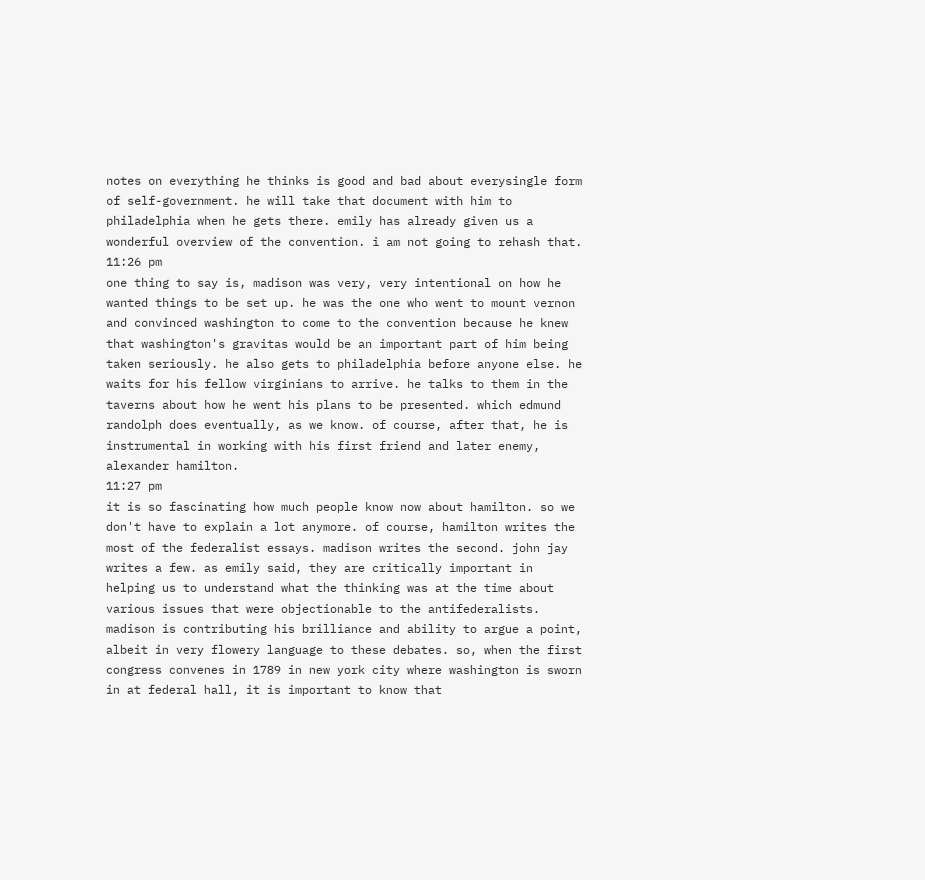notes on everything he thinks is good and bad about everysingle form of self-government. he will take that document with him to philadelphia when he gets there. emily has already given us a wonderful overview of the convention. i am not going to rehash that.
11:26 pm
one thing to say is, madison was very, very intentional on how he wanted things to be set up. he was the one who went to mount vernon and convinced washington to come to the convention because he knew that washington's gravitas would be an important part of him being taken seriously. he also gets to philadelphia before anyone else. he waits for his fellow virginians to arrive. he talks to them in the taverns about how he went his plans to be presented. which edmund randolph does eventually, as we know. of course, after that, he is instrumental in working with his first friend and later enemy, alexander hamilton.
11:27 pm
it is so fascinating how much people know now about hamilton. so we don't have to explain a lot anymore. of course, hamilton writes the most of the federalist essays. madison writes the second. john jay writes a few. as emily said, they are critically important in helping us to understand what the thinking was at the time about various issues that were objectionable to the antifederalists. madison is contributing his brilliance and ability to argue a point, albeit in very flowery language to these debates. so, when the first congress convenes in 1789 in new york city where washington is sworn in at federal hall, it is important to know that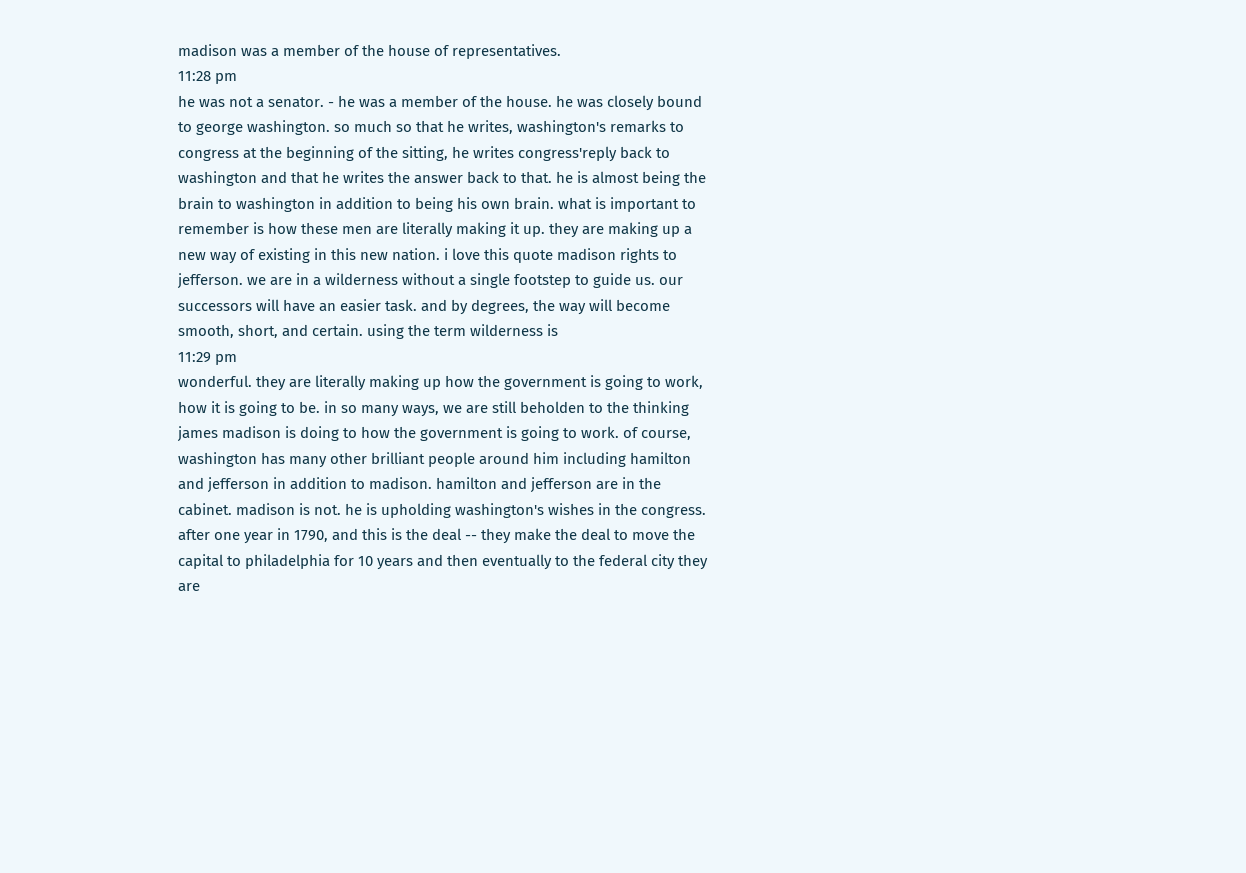madison was a member of the house of representatives.
11:28 pm
he was not a senator. - he was a member of the house. he was closely bound to george washington. so much so that he writes, washington's remarks to congress at the beginning of the sitting, he writes congress'reply back to washington and that he writes the answer back to that. he is almost being the brain to washington in addition to being his own brain. what is important to remember is how these men are literally making it up. they are making up a new way of existing in this new nation. i love this quote madison rights to jefferson. we are in a wilderness without a single footstep to guide us. our successors will have an easier task. and by degrees, the way will become smooth, short, and certain. using the term wilderness is
11:29 pm
wonderful. they are literally making up how the government is going to work, how it is going to be. in so many ways, we are still beholden to the thinking james madison is doing to how the government is going to work. of course, washington has many other brilliant people around him including hamilton and jefferson in addition to madison. hamilton and jefferson are in the cabinet. madison is not. he is upholding washington's wishes in the congress. after one year in 1790, and this is the deal -- they make the deal to move the capital to philadelphia for 10 years and then eventually to the federal city they are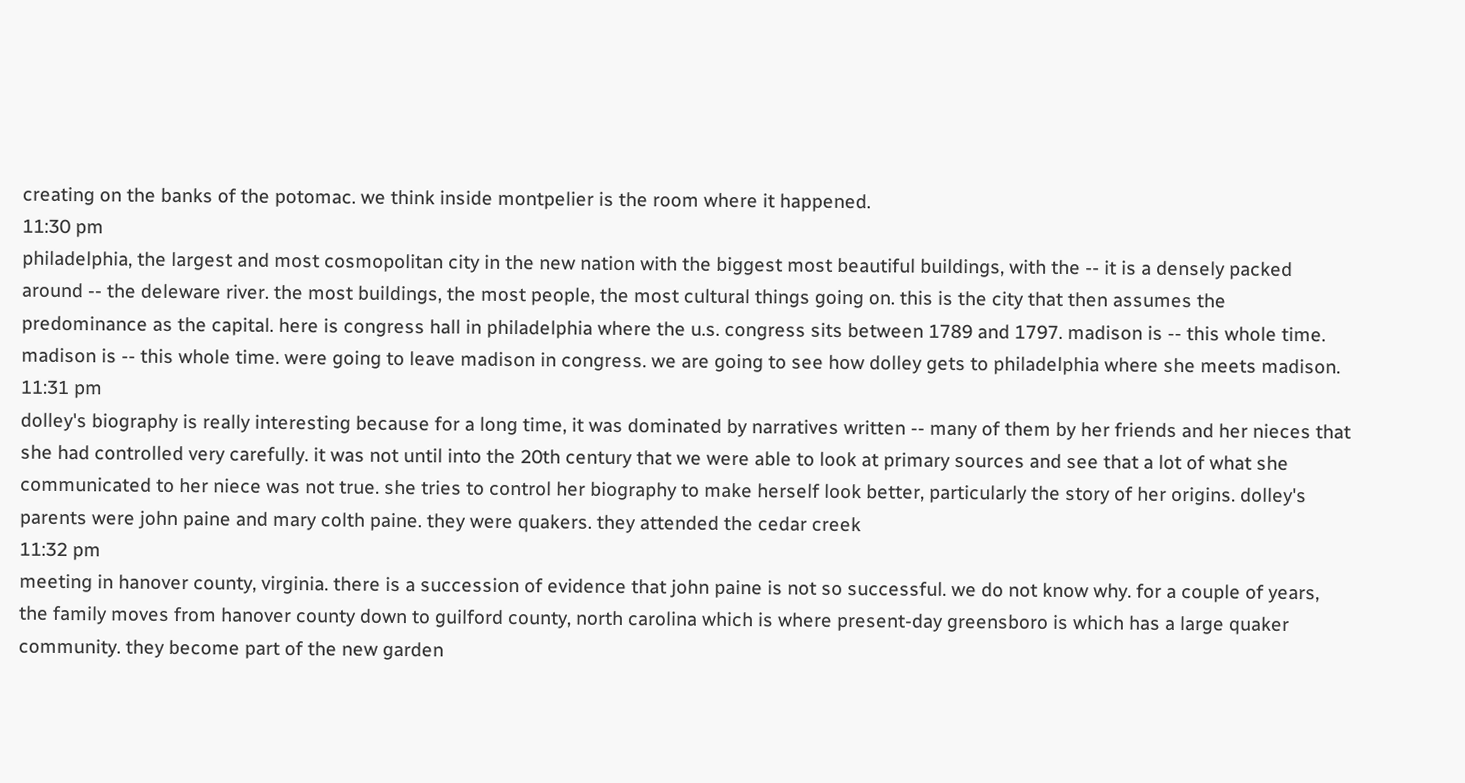creating on the banks of the potomac. we think inside montpelier is the room where it happened.
11:30 pm
philadelphia, the largest and most cosmopolitan city in the new nation with the biggest most beautiful buildings, with the -- it is a densely packed around -- the deleware river. the most buildings, the most people, the most cultural things going on. this is the city that then assumes the predominance as the capital. here is congress hall in philadelphia where the u.s. congress sits between 1789 and 1797. madison is -- this whole time. madison is -- this whole time. were going to leave madison in congress. we are going to see how dolley gets to philadelphia where she meets madison.
11:31 pm
dolley's biography is really interesting because for a long time, it was dominated by narratives written -- many of them by her friends and her nieces that she had controlled very carefully. it was not until into the 20th century that we were able to look at primary sources and see that a lot of what she communicated to her niece was not true. she tries to control her biography to make herself look better, particularly the story of her origins. dolley's parents were john paine and mary colth paine. they were quakers. they attended the cedar creek
11:32 pm
meeting in hanover county, virginia. there is a succession of evidence that john paine is not so successful. we do not know why. for a couple of years, the family moves from hanover county down to guilford county, north carolina which is where present-day greensboro is which has a large quaker community. they become part of the new garden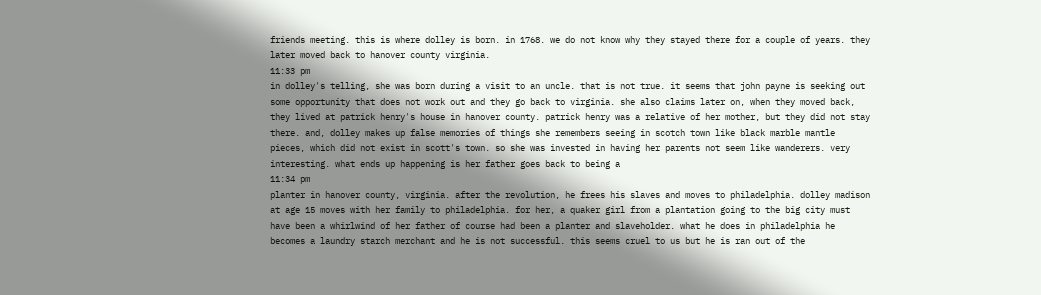friends meeting. this is where dolley is born. in 1768. we do not know why they stayed there for a couple of years. they later moved back to hanover county virginia.
11:33 pm
in dolley's telling, she was born during a visit to an uncle. that is not true. it seems that john payne is seeking out some opportunity that does not work out and they go back to virginia. she also claims later on, when they moved back, they lived at patrick henry's house in hanover county. patrick henry was a relative of her mother, but they did not stay there. and, dolley makes up false memories of things she remembers seeing in scotch town like black marble mantle pieces, which did not exist in scott's town. so she was invested in having her parents not seem like wanderers. very interesting. what ends up happening is her father goes back to being a
11:34 pm
planter in hanover county, virginia. after the revolution, he frees his slaves and moves to philadelphia. dolley madison at age 15 moves with her family to philadelphia. for her, a quaker girl from a plantation going to the big city must have been a whirlwind of her father of course had been a planter and slaveholder. what he does in philadelphia he becomes a laundry starch merchant and he is not successful. this seems cruel to us but he is ran out of the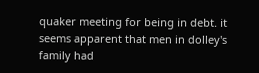quaker meeting for being in debt. it seems apparent that men in dolley's family had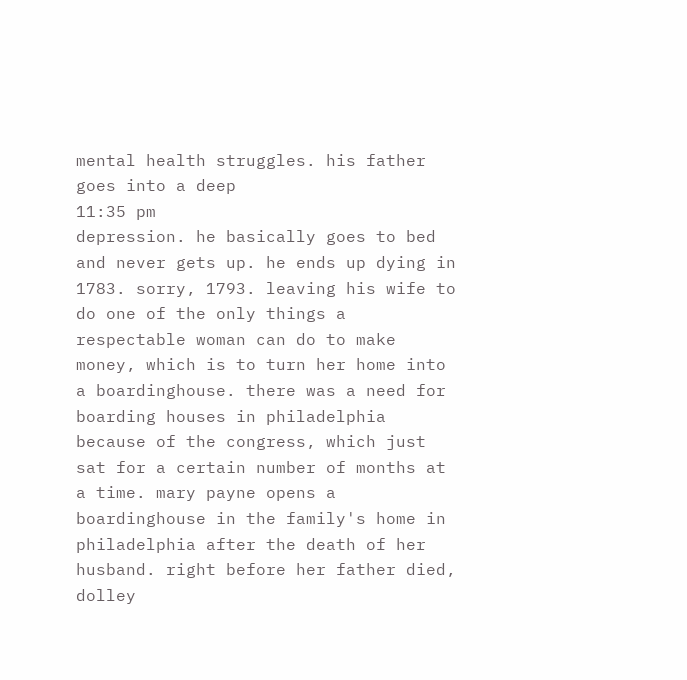mental health struggles. his father goes into a deep
11:35 pm
depression. he basically goes to bed and never gets up. he ends up dying in 1783. sorry, 1793. leaving his wife to do one of the only things a respectable woman can do to make money, which is to turn her home into a boardinghouse. there was a need for boarding houses in philadelphia because of the congress, which just sat for a certain number of months at a time. mary payne opens a boardinghouse in the family's home in philadelphia after the death of her husband. right before her father died, dolley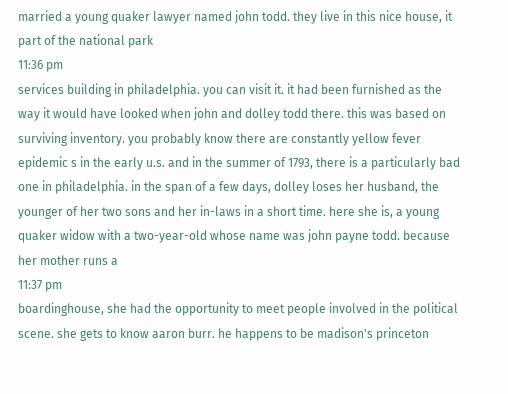married a young quaker lawyer named john todd. they live in this nice house, it part of the national park
11:36 pm
services building in philadelphia. you can visit it. it had been furnished as the way it would have looked when john and dolley todd there. this was based on surviving inventory. you probably know there are constantly yellow fever epidemic s in the early u.s. and in the summer of 1793, there is a particularly bad one in philadelphia. in the span of a few days, dolley loses her husband, the younger of her two sons and her in-laws in a short time. here she is, a young quaker widow with a two-year-old whose name was john payne todd. because her mother runs a
11:37 pm
boardinghouse, she had the opportunity to meet people involved in the political scene. she gets to know aaron burr. he happens to be madison's princeton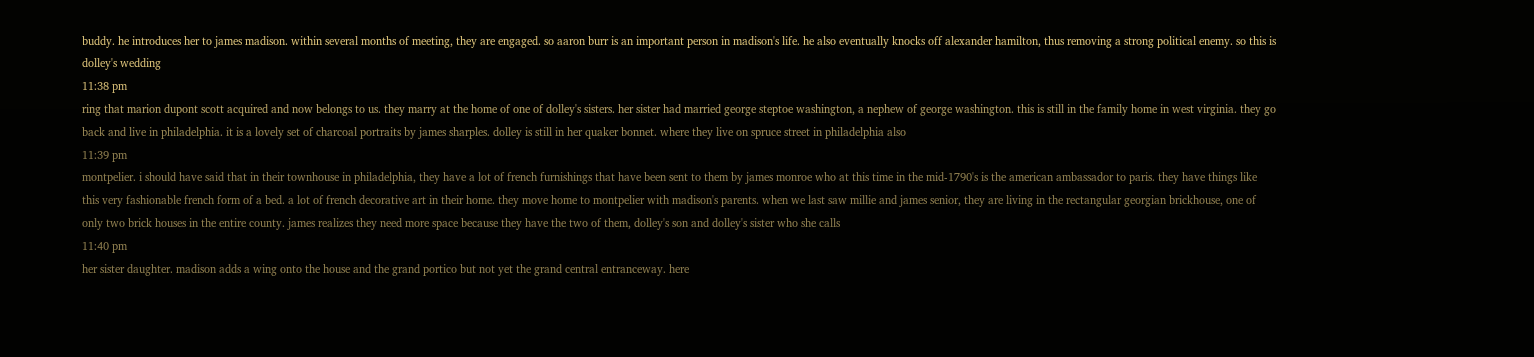buddy. he introduces her to james madison. within several months of meeting, they are engaged. so aaron burr is an important person in madison's life. he also eventually knocks off alexander hamilton, thus removing a strong political enemy. so this is dolley's wedding
11:38 pm
ring that marion dupont scott acquired and now belongs to us. they marry at the home of one of dolley's sisters. her sister had married george steptoe washington, a nephew of george washington. this is still in the family home in west virginia. they go back and live in philadelphia. it is a lovely set of charcoal portraits by james sharples. dolley is still in her quaker bonnet. where they live on spruce street in philadelphia also
11:39 pm
montpelier. i should have said that in their townhouse in philadelphia, they have a lot of french furnishings that have been sent to them by james monroe who at this time in the mid-1790's is the american ambassador to paris. they have things like this very fashionable french form of a bed. a lot of french decorative art in their home. they move home to montpelier with madison's parents. when we last saw millie and james senior, they are living in the rectangular georgian brickhouse, one of only two brick houses in the entire county. james realizes they need more space because they have the two of them, dolley's son and dolley's sister who she calls
11:40 pm
her sister daughter. madison adds a wing onto the house and the grand portico but not yet the grand central entranceway. here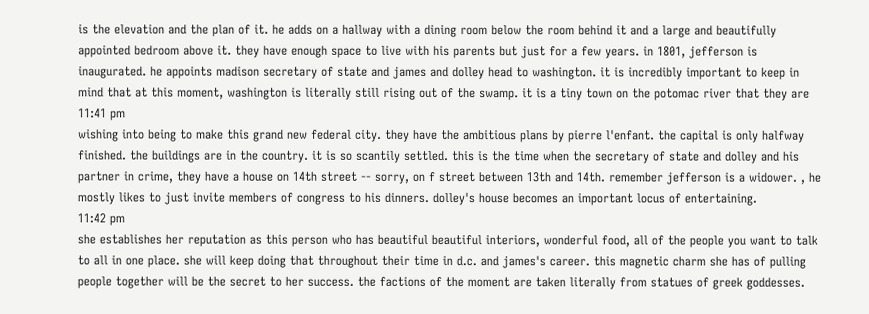is the elevation and the plan of it. he adds on a hallway with a dining room below the room behind it and a large and beautifully appointed bedroom above it. they have enough space to live with his parents but just for a few years. in 1801, jefferson is inaugurated. he appoints madison secretary of state and james and dolley head to washington. it is incredibly important to keep in mind that at this moment, washington is literally still rising out of the swamp. it is a tiny town on the potomac river that they are
11:41 pm
wishing into being to make this grand new federal city. they have the ambitious plans by pierre l'enfant. the capital is only halfway finished. the buildings are in the country. it is so scantily settled. this is the time when the secretary of state and dolley and his partner in crime, they have a house on 14th street -- sorry, on f street between 13th and 14th. remember jefferson is a widower. , he mostly likes to just invite members of congress to his dinners. dolley's house becomes an important locus of entertaining.
11:42 pm
she establishes her reputation as this person who has beautiful beautiful interiors, wonderful food, all of the people you want to talk to all in one place. she will keep doing that throughout their time in d.c. and james's career. this magnetic charm she has of pulling people together will be the secret to her success. the factions of the moment are taken literally from statues of greek goddesses.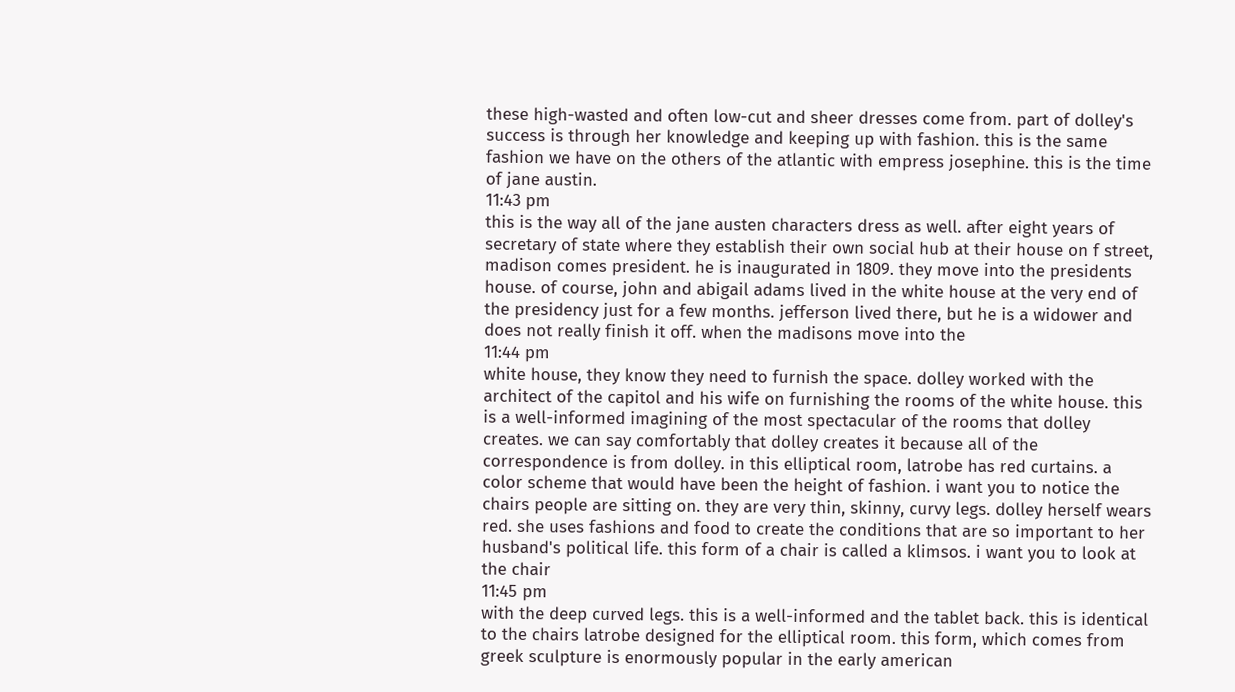these high-wasted and often low-cut and sheer dresses come from. part of dolley's success is through her knowledge and keeping up with fashion. this is the same fashion we have on the others of the atlantic with empress josephine. this is the time of jane austin.
11:43 pm
this is the way all of the jane austen characters dress as well. after eight years of secretary of state where they establish their own social hub at their house on f street, madison comes president. he is inaugurated in 1809. they move into the presidents house. of course, john and abigail adams lived in the white house at the very end of the presidency just for a few months. jefferson lived there, but he is a widower and does not really finish it off. when the madisons move into the
11:44 pm
white house, they know they need to furnish the space. dolley worked with the architect of the capitol and his wife on furnishing the rooms of the white house. this is a well-informed imagining of the most spectacular of the rooms that dolley creates. we can say comfortably that dolley creates it because all of the correspondence is from dolley. in this elliptical room, latrobe has red curtains. a color scheme that would have been the height of fashion. i want you to notice the chairs people are sitting on. they are very thin, skinny, curvy legs. dolley herself wears red. she uses fashions and food to create the conditions that are so important to her husband's political life. this form of a chair is called a klimsos. i want you to look at the chair
11:45 pm
with the deep curved legs. this is a well-informed and the tablet back. this is identical to the chairs latrobe designed for the elliptical room. this form, which comes from greek sculpture is enormously popular in the early american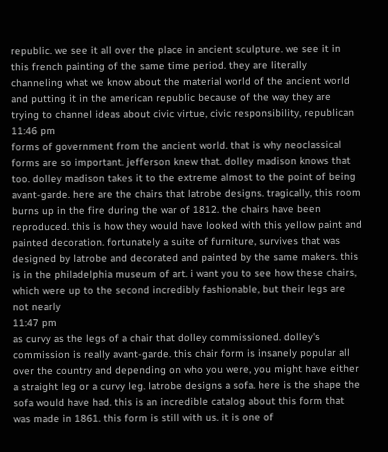republic. we see it all over the place in ancient sculpture. we see it in this french painting of the same time period. they are literally channeling what we know about the material world of the ancient world and putting it in the american republic because of the way they are trying to channel ideas about civic virtue, civic responsibility, republican
11:46 pm
forms of government from the ancient world. that is why neoclassical forms are so important. jefferson knew that. dolley madison knows that too. dolley madison takes it to the extreme almost to the point of being avant-garde. here are the chairs that latrobe designs. tragically, this room burns up in the fire during the war of 1812. the chairs have been reproduced. this is how they would have looked with this yellow paint and painted decoration. fortunately a suite of furniture, survives that was designed by latrobe and decorated and painted by the same makers. this is in the philadelphia museum of art. i want you to see how these chairs, which were up to the second incredibly fashionable, but their legs are not nearly
11:47 pm
as curvy as the legs of a chair that dolley commissioned. dolley's commission is really avant-garde. this chair form is insanely popular all over the country and depending on who you were, you might have either a straight leg or a curvy leg. latrobe designs a sofa. here is the shape the sofa would have had. this is an incredible catalog about this form that was made in 1861. this form is still with us. it is one of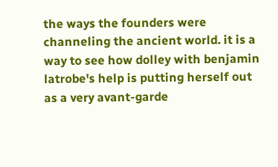the ways the founders were channeling the ancient world. it is a way to see how dolley with benjamin latrobe's help is putting herself out as a very avant-garde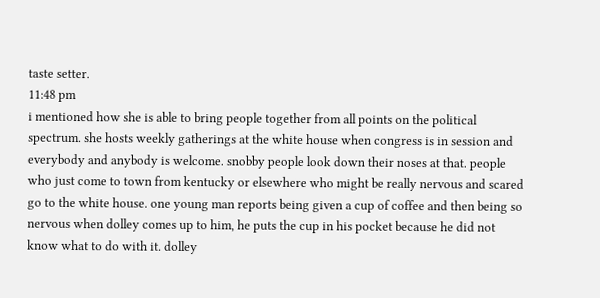taste setter.
11:48 pm
i mentioned how she is able to bring people together from all points on the political spectrum. she hosts weekly gatherings at the white house when congress is in session and everybody and anybody is welcome. snobby people look down their noses at that. people who just come to town from kentucky or elsewhere who might be really nervous and scared go to the white house. one young man reports being given a cup of coffee and then being so nervous when dolley comes up to him, he puts the cup in his pocket because he did not know what to do with it. dolley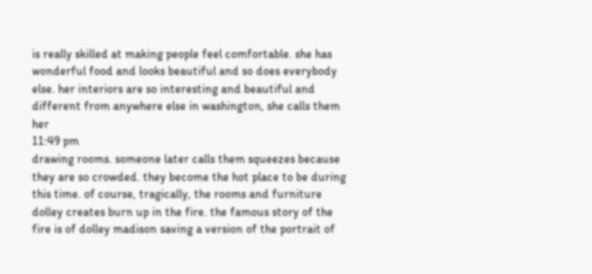is really skilled at making people feel comfortable. she has wonderful food and looks beautiful and so does everybody else. her interiors are so interesting and beautiful and different from anywhere else in washington, she calls them her
11:49 pm
drawing rooms. someone later calls them squeezes because they are so crowded. they become the hot place to be during this time. of course, tragically, the rooms and furniture dolley creates burn up in the fire. the famous story of the fire is of dolley madison saving a version of the portrait of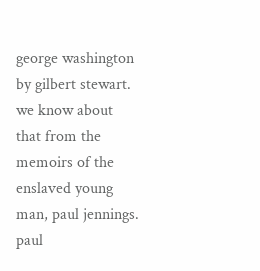george washington by gilbert stewart. we know about that from the memoirs of the enslaved young man, paul jennings. paul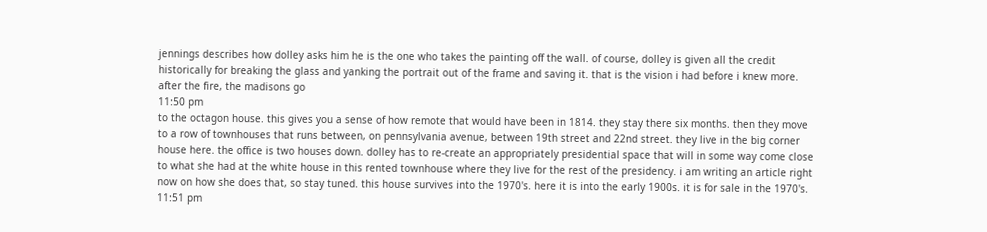jennings describes how dolley asks him he is the one who takes the painting off the wall. of course, dolley is given all the credit historically for breaking the glass and yanking the portrait out of the frame and saving it. that is the vision i had before i knew more. after the fire, the madisons go
11:50 pm
to the octagon house. this gives you a sense of how remote that would have been in 1814. they stay there six months. then they move to a row of townhouses that runs between, on pennsylvania avenue, between 19th street and 22nd street. they live in the big corner house here. the office is two houses down. dolley has to re-create an appropriately presidential space that will in some way come close to what she had at the white house in this rented townhouse where they live for the rest of the presidency. i am writing an article right now on how she does that, so stay tuned. this house survives into the 1970's. here it is into the early 1900s. it is for sale in the 1970's.
11:51 pm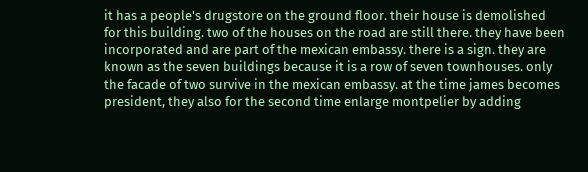it has a people's drugstore on the ground floor. their house is demolished for this building. two of the houses on the road are still there. they have been incorporated and are part of the mexican embassy. there is a sign. they are known as the seven buildings because it is a row of seven townhouses. only the facade of two survive in the mexican embassy. at the time james becomes president, they also for the second time enlarge montpelier by adding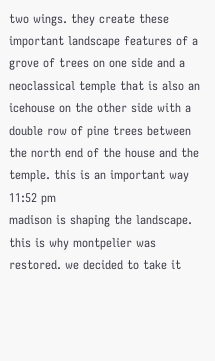two wings. they create these important landscape features of a grove of trees on one side and a neoclassical temple that is also an icehouse on the other side with a double row of pine trees between the north end of the house and the temple. this is an important way
11:52 pm
madison is shaping the landscape. this is why montpelier was restored. we decided to take it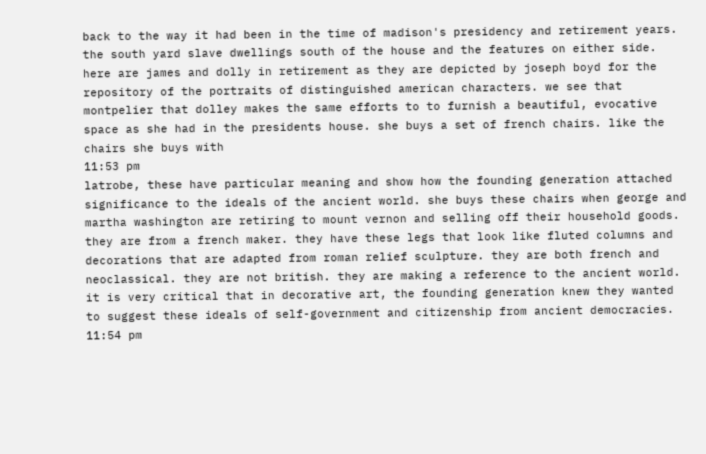back to the way it had been in the time of madison's presidency and retirement years. the south yard slave dwellings south of the house and the features on either side. here are james and dolly in retirement as they are depicted by joseph boyd for the repository of the portraits of distinguished american characters. we see that montpelier that dolley makes the same efforts to to furnish a beautiful, evocative space as she had in the presidents house. she buys a set of french chairs. like the chairs she buys with
11:53 pm
latrobe, these have particular meaning and show how the founding generation attached significance to the ideals of the ancient world. she buys these chairs when george and martha washington are retiring to mount vernon and selling off their household goods. they are from a french maker. they have these legs that look like fluted columns and decorations that are adapted from roman relief sculpture. they are both french and neoclassical. they are not british. they are making a reference to the ancient world. it is very critical that in decorative art, the founding generation knew they wanted to suggest these ideals of self-government and citizenship from ancient democracies.
11:54 pm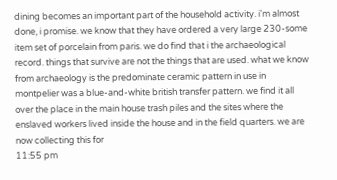dining becomes an important part of the household activity. i'm almost done, i promise. we know that they have ordered a very large 230-some item set of porcelain from paris. we do find that i the archaeological record. things that survive are not the things that are used. what we know from archaeology is the predominate ceramic pattern in use in montpelier was a blue-and-white british transfer pattern. we find it all over the place in the main house trash piles and the sites where the enslaved workers lived inside the house and in the field quarters. we are now collecting this for
11:55 pm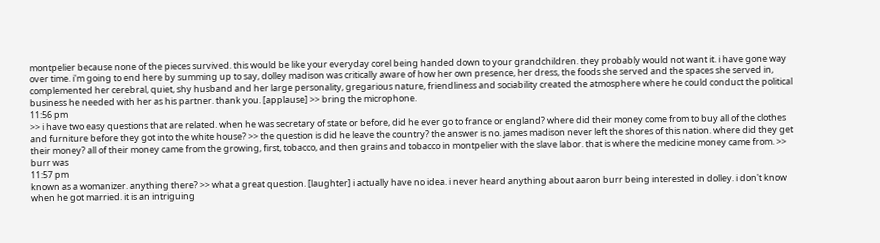montpelier because none of the pieces survived. this would be like your everyday corel being handed down to your grandchildren. they probably would not want it. i have gone way over time. i'm going to end here by summing up to say, dolley madison was critically aware of how her own presence, her dress, the foods she served and the spaces she served in, complemented her cerebral, quiet, shy husband and her large personality, gregarious nature, friendliness and sociability created the atmosphere where he could conduct the political business he needed with her as his partner. thank you. [applause] >> bring the microphone.
11:56 pm
>> i have two easy questions that are related. when he was secretary of state or before, did he ever go to france or england? where did their money come from to buy all of the clothes and furniture before they got into the white house? >> the question is did he leave the country? the answer is no. james madison never left the shores of this nation. where did they get their money? all of their money came from the growing, first, tobacco, and then grains and tobacco in montpelier with the slave labor. that is where the medicine money came from. >> burr was
11:57 pm
known as a womanizer. anything there? >> what a great question. [laughter] i actually have no idea. i never heard anything about aaron burr being interested in dolley. i don't know when he got married. it is an intriguing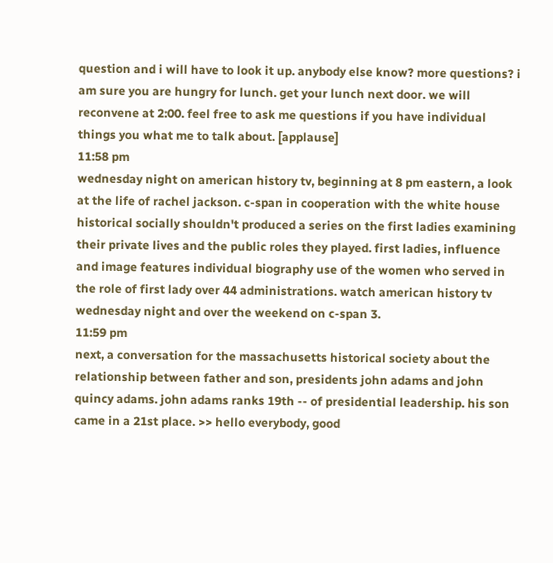question and i will have to look it up. anybody else know? more questions? i am sure you are hungry for lunch. get your lunch next door. we will reconvene at 2:00. feel free to ask me questions if you have individual things you what me to talk about. [applause]
11:58 pm
wednesday night on american history tv, beginning at 8 pm eastern, a look at the life of rachel jackson. c-span in cooperation with the white house historical socially shouldn't produced a series on the first ladies examining their private lives and the public roles they played. first ladies, influence and image features individual biography use of the women who served in the role of first lady over 44 administrations. watch american history tv wednesday night and over the weekend on c-span 3.
11:59 pm
next, a conversation for the massachusetts historical society about the relationship between father and son, presidents john adams and john quincy adams. john adams ranks 19th -- of presidential leadership. his son came in a 21st place. >> hello everybody, good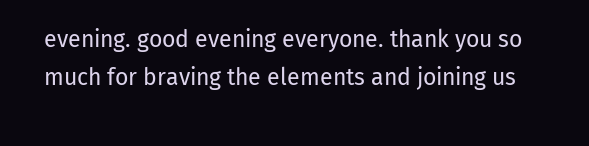evening. good evening everyone. thank you so much for braving the elements and joining us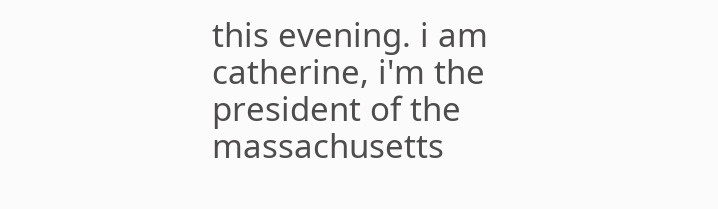this evening. i am catherine, i'm the president of the massachusetts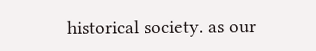historical society. as our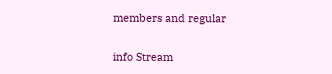members and regular


info Stream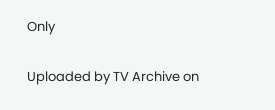Only

Uploaded by TV Archive on